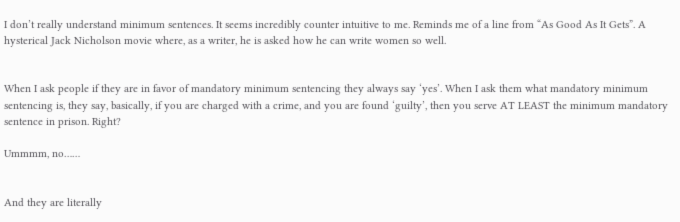I don’t really understand minimum sentences. It seems incredibly counter intuitive to me. Reminds me of a line from “As Good As It Gets”. A hysterical Jack Nicholson movie where, as a writer, he is asked how he can write women so well.


When I ask people if they are in favor of mandatory minimum sentencing they always say ‘yes’. When I ask them what mandatory minimum sentencing is, they say, basically, if you are charged with a crime, and you are found ‘guilty’, then you serve AT LEAST the minimum mandatory sentence in prison. Right?

Ummmm, no……


And they are literally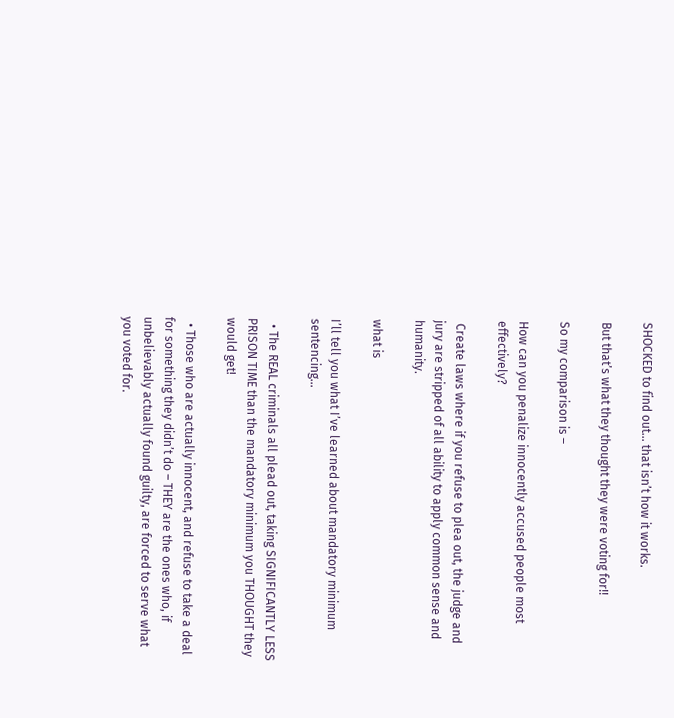SHOCKED to find out… that isn’t how it works.

But that’s what they thought they were voting for!!

So my comparison is –

How can you penalize innocently accused people most effectively?

 Create laws where if you refuse to plea out, the judge and jury are stripped of all ability to apply common sense and humanity.

what is

I’ll tell you what I’ve learned about mandatory minimum sentencing…

  • The REAL criminals all plead out, taking SIGNIFICANTLY LESS PRISON TIME than the mandatory minimum you THOUGHT they would get!

  • Those who are actually innocent, and refuse to take a deal for something they didn’t do – THEY are the ones who, if unbelievably actually found guilty, are forced to serve what you voted for.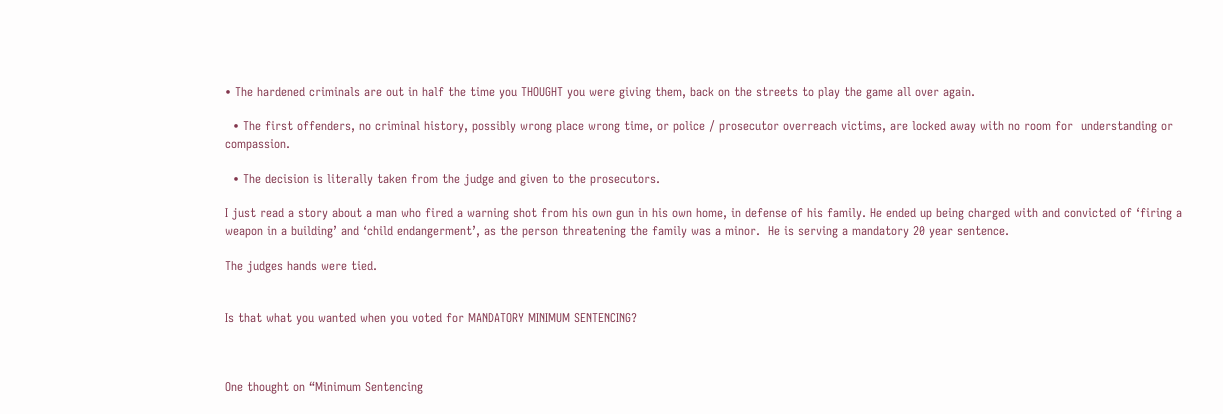• The hardened criminals are out in half the time you THOUGHT you were giving them, back on the streets to play the game all over again.

  • The first offenders, no criminal history, possibly wrong place wrong time, or police / prosecutor overreach victims, are locked away with no room for  understanding or compassion.

  • The decision is literally taken from the judge and given to the prosecutors.

I just read a story about a man who fired a warning shot from his own gun in his own home, in defense of his family. He ended up being charged with and convicted of ‘firing a weapon in a building’ and ‘child endangerment’, as the person threatening the family was a minor.  He is serving a mandatory 20 year sentence.

The judges hands were tied.


Is that what you wanted when you voted for MANDATORY MINIMUM SENTENCING?



One thought on “Minimum Sentencing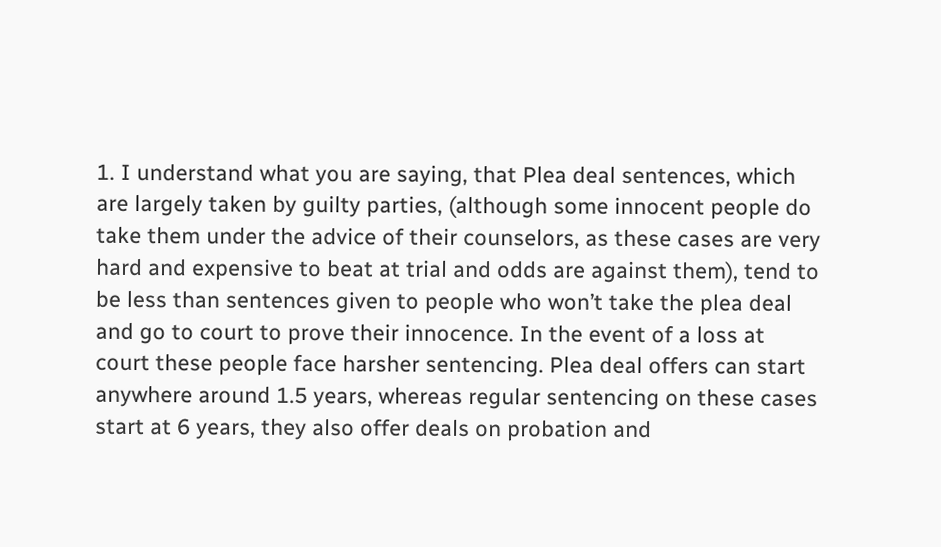1. I understand what you are saying, that Plea deal sentences, which are largely taken by guilty parties, (although some innocent people do take them under the advice of their counselors, as these cases are very hard and expensive to beat at trial and odds are against them), tend to be less than sentences given to people who won’t take the plea deal and go to court to prove their innocence. In the event of a loss at court these people face harsher sentencing. Plea deal offers can start anywhere around 1.5 years, whereas regular sentencing on these cases start at 6 years, they also offer deals on probation and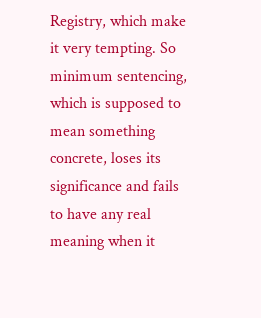Registry, which make it very tempting. So minimum sentencing, which is supposed to mean something concrete, loses its significance and fails to have any real meaning when it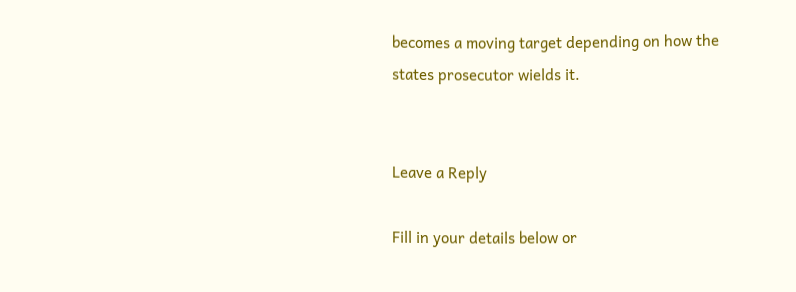becomes a moving target depending on how the states prosecutor wields it.


Leave a Reply

Fill in your details below or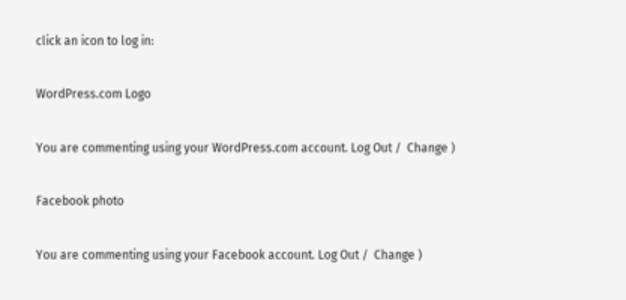click an icon to log in:

WordPress.com Logo

You are commenting using your WordPress.com account. Log Out /  Change )

Facebook photo

You are commenting using your Facebook account. Log Out /  Change )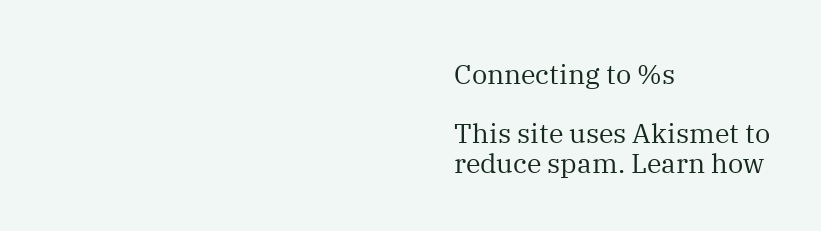Connecting to %s

This site uses Akismet to reduce spam. Learn how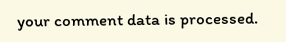your comment data is processed.